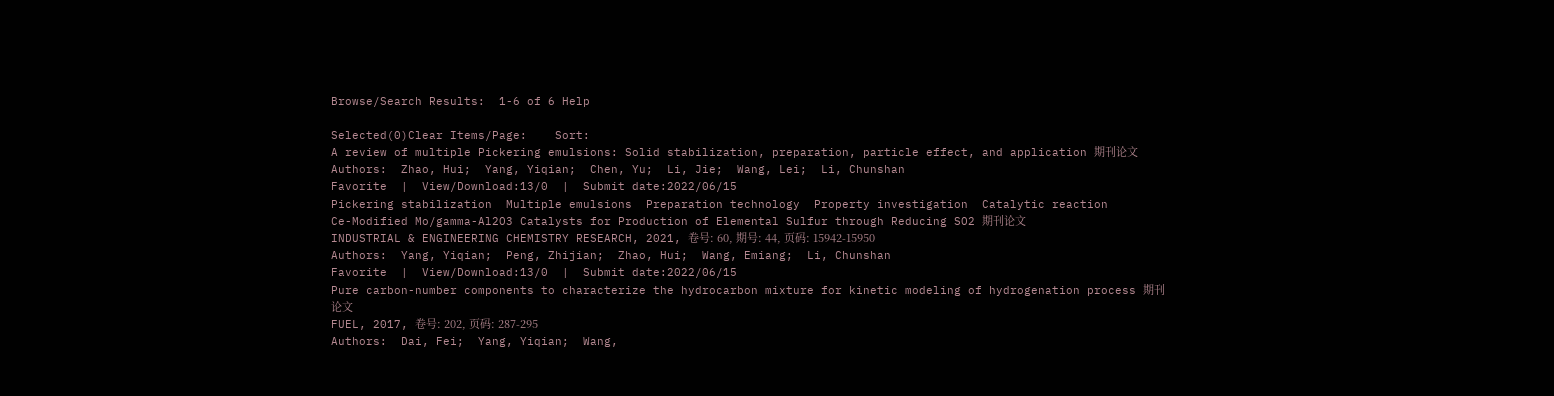Browse/Search Results:  1-6 of 6 Help

Selected(0)Clear Items/Page:    Sort:
A review of multiple Pickering emulsions: Solid stabilization, preparation, particle effect, and application 期刊论文
Authors:  Zhao, Hui;  Yang, Yiqian;  Chen, Yu;  Li, Jie;  Wang, Lei;  Li, Chunshan
Favorite  |  View/Download:13/0  |  Submit date:2022/06/15
Pickering stabilization  Multiple emulsions  Preparation technology  Property investigation  Catalytic reaction
Ce-Modified Mo/gamma-Al2O3 Catalysts for Production of Elemental Sulfur through Reducing SO2 期刊论文
INDUSTRIAL & ENGINEERING CHEMISTRY RESEARCH, 2021, 卷号: 60, 期号: 44, 页码: 15942-15950
Authors:  Yang, Yiqian;  Peng, Zhijian;  Zhao, Hui;  Wang, Emiang;  Li, Chunshan
Favorite  |  View/Download:13/0  |  Submit date:2022/06/15
Pure carbon-number components to characterize the hydrocarbon mixture for kinetic modeling of hydrogenation process 期刊论文
FUEL, 2017, 卷号: 202, 页码: 287-295
Authors:  Dai, Fei;  Yang, Yiqian;  Wang,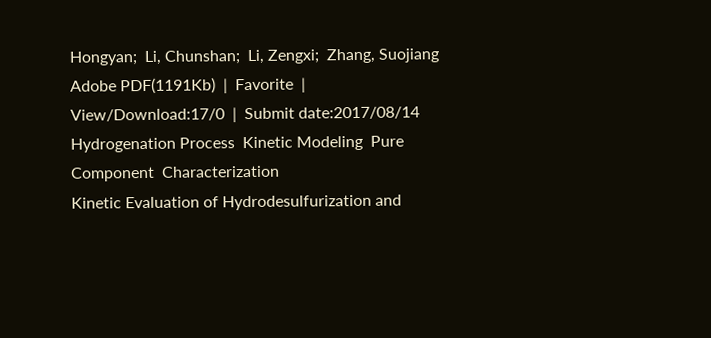Hongyan;  Li, Chunshan;  Li, Zengxi;  Zhang, Suojiang
Adobe PDF(1191Kb)  |  Favorite  |  View/Download:17/0  |  Submit date:2017/08/14
Hydrogenation Process  Kinetic Modeling  Pure Component  Characterization
Kinetic Evaluation of Hydrodesulfurization and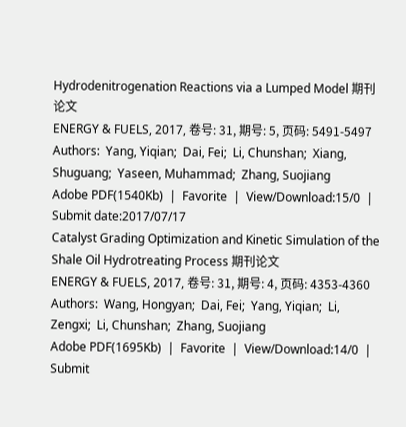Hydrodenitrogenation Reactions via a Lumped Model 期刊论文
ENERGY & FUELS, 2017, 卷号: 31, 期号: 5, 页码: 5491-5497
Authors:  Yang, Yiqian;  Dai, Fei;  Li, Chunshan;  Xiang, Shuguang;  Yaseen, Muhammad;  Zhang, Suojiang
Adobe PDF(1540Kb)  |  Favorite  |  View/Download:15/0  |  Submit date:2017/07/17
Catalyst Grading Optimization and Kinetic Simulation of the Shale Oil Hydrotreating Process 期刊论文
ENERGY & FUELS, 2017, 卷号: 31, 期号: 4, 页码: 4353-4360
Authors:  Wang, Hongyan;  Dai, Fei;  Yang, Yiqian;  Li, Zengxi;  Li, Chunshan;  Zhang, Suojiang
Adobe PDF(1695Kb)  |  Favorite  |  View/Download:14/0  |  Submit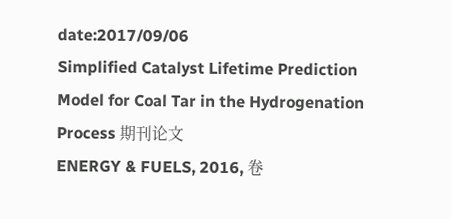date:2017/09/06
Simplified Catalyst Lifetime Prediction Model for Coal Tar in the Hydrogenation Process 期刊论文
ENERGY & FUELS, 2016, 卷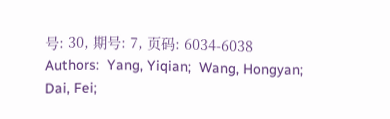号: 30, 期号: 7, 页码: 6034-6038
Authors:  Yang, Yiqian;  Wang, Hongyan;  Dai, Fei;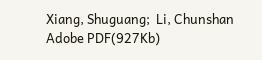Xiang, Shuguang;  Li, Chunshan
Adobe PDF(927Kb)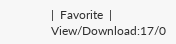|  Favorite  |  View/Download:17/0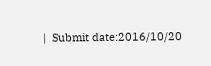|  Submit date:2016/10/20